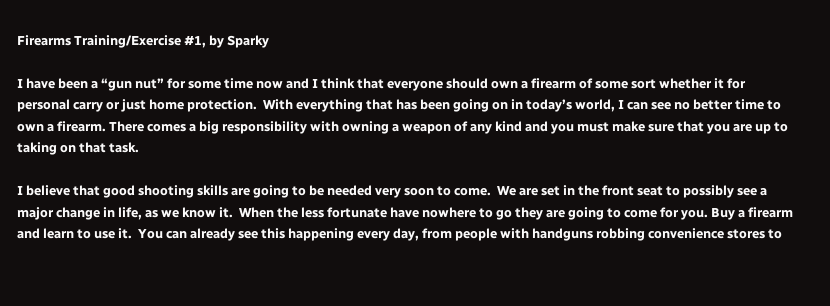Firearms Training/Exercise #1, by Sparky

I have been a “gun nut” for some time now and I think that everyone should own a firearm of some sort whether it for personal carry or just home protection.  With everything that has been going on in today’s world, I can see no better time to own a firearm. There comes a big responsibility with owning a weapon of any kind and you must make sure that you are up to taking on that task.

I believe that good shooting skills are going to be needed very soon to come.  We are set in the front seat to possibly see a major change in life, as we know it.  When the less fortunate have nowhere to go they are going to come for you. Buy a firearm and learn to use it.  You can already see this happening every day, from people with handguns robbing convenience stores to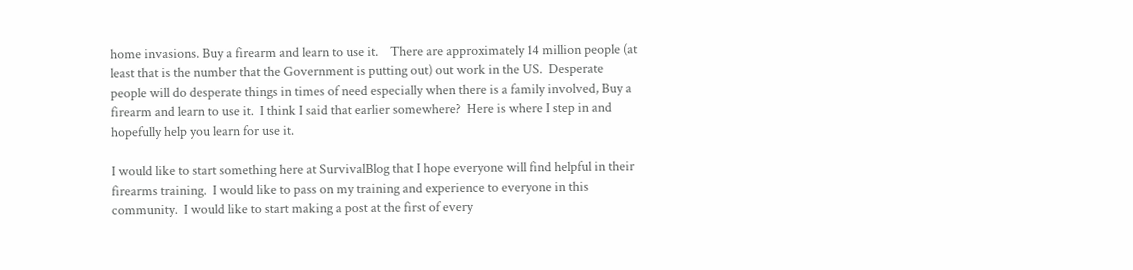home invasions. Buy a firearm and learn to use it.    There are approximately 14 million people (at least that is the number that the Government is putting out) out work in the US.  Desperate people will do desperate things in times of need especially when there is a family involved, Buy a firearm and learn to use it.  I think I said that earlier somewhere?  Here is where I step in and hopefully help you learn for use it.

I would like to start something here at SurvivalBlog that I hope everyone will find helpful in their firearms training.  I would like to pass on my training and experience to everyone in this community.  I would like to start making a post at the first of every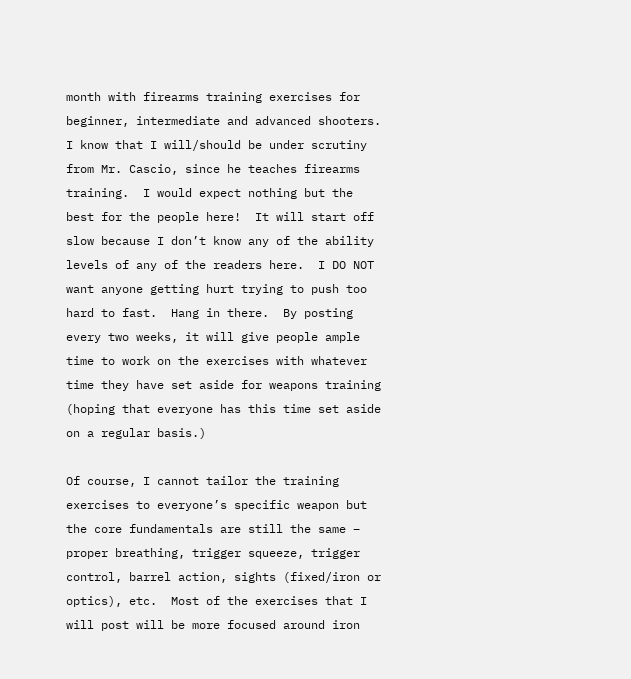month with firearms training exercises for beginner, intermediate and advanced shooters. I know that I will/should be under scrutiny from Mr. Cascio, since he teaches firearms training.  I would expect nothing but the best for the people here!  It will start off slow because I don’t know any of the ability levels of any of the readers here.  I DO NOT want anyone getting hurt trying to push too hard to fast.  Hang in there.  By posting every two weeks, it will give people ample time to work on the exercises with whatever time they have set aside for weapons training (hoping that everyone has this time set aside on a regular basis.)

Of course, I cannot tailor the training exercises to everyone’s specific weapon but the core fundamentals are still the same – proper breathing, trigger squeeze, trigger control, barrel action, sights (fixed/iron or optics), etc.  Most of the exercises that I will post will be more focused around iron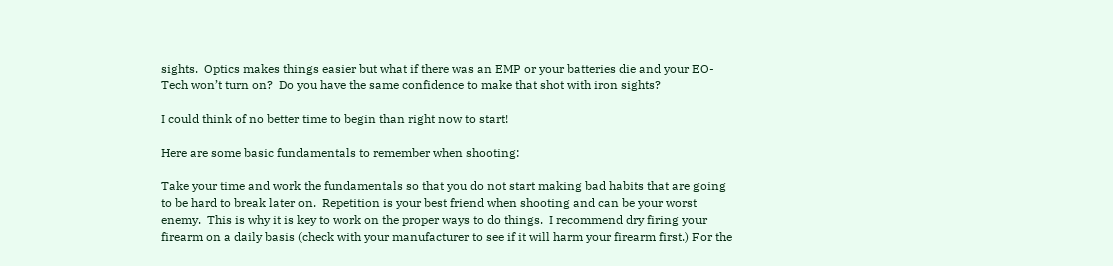sights.  Optics makes things easier but what if there was an EMP or your batteries die and your EO-Tech won’t turn on?  Do you have the same confidence to make that shot with iron sights?

I could think of no better time to begin than right now to start!

Here are some basic fundamentals to remember when shooting:

Take your time and work the fundamentals so that you do not start making bad habits that are going to be hard to break later on.  Repetition is your best friend when shooting and can be your worst enemy.  This is why it is key to work on the proper ways to do things.  I recommend dry firing your firearm on a daily basis (check with your manufacturer to see if it will harm your firearm first.) For the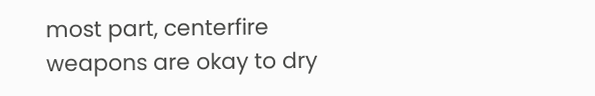most part, centerfire weapons are okay to dry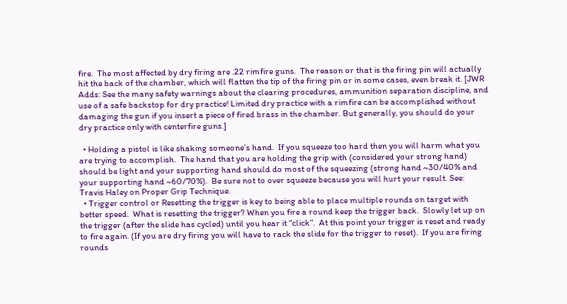fire.  The most affected by dry firing are .22 rimfire guns.  The reason or that is the firing pin will actually hit the back of the chamber, which will flatten the tip of the firing pin or in some cases, even break it. [JWR Adds: See the many safety warnings about the clearing procedures, ammunition separation discipline, and use of a safe backstop for dry practice! Limited dry practice with a rimfire can be accomplished without damaging the gun if you insert a piece of fired brass in the chamber. But generally, you should do your dry practice only with centerfire guns.]

  • Holding a pistol is like shaking someone’s hand.  If you squeeze too hard then you will harm what you are trying to accomplish.  The hand that you are holding the grip with (considered your strong hand) should be light and your supporting hand should do most of the squeezing (strong hand ~30/40% and your supporting hand ~60/70%).  Be sure not to over squeeze because you will hurt your result. See: Travis Haley on Proper Grip Technique.
  • Trigger control or Resetting the trigger is key to being able to place multiple rounds on target with better speed.  What is resetting the trigger? When you fire a round keep the trigger back.  Slowly let up on the trigger (after the slide has cycled) until you hear it “click”.  At this point your trigger is reset and ready to fire again. (If you are dry firing you will have to rack the slide for the trigger to reset).  If you are firing rounds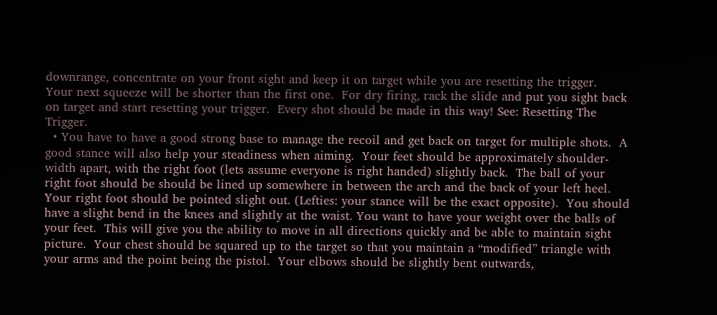downrange, concentrate on your front sight and keep it on target while you are resetting the trigger.  Your next squeeze will be shorter than the first one.  For dry firing, rack the slide and put you sight back on target and start resetting your trigger.  Every shot should be made in this way! See: Resetting The Trigger.
  • You have to have a good strong base to manage the recoil and get back on target for multiple shots.  A good stance will also help your steadiness when aiming.  Your feet should be approximately shoulder-width apart, with the right foot (lets assume everyone is right handed) slightly back.  The ball of your right foot should be should be lined up somewhere in between the arch and the back of your left heel.  Your right foot should be pointed slight out. (Lefties: your stance will be the exact opposite).  You should have a slight bend in the knees and slightly at the waist. You want to have your weight over the balls of your feet.  This will give you the ability to move in all directions quickly and be able to maintain sight picture.  Your chest should be squared up to the target so that you maintain a “modified” triangle with your arms and the point being the pistol.  Your elbows should be slightly bent outwards,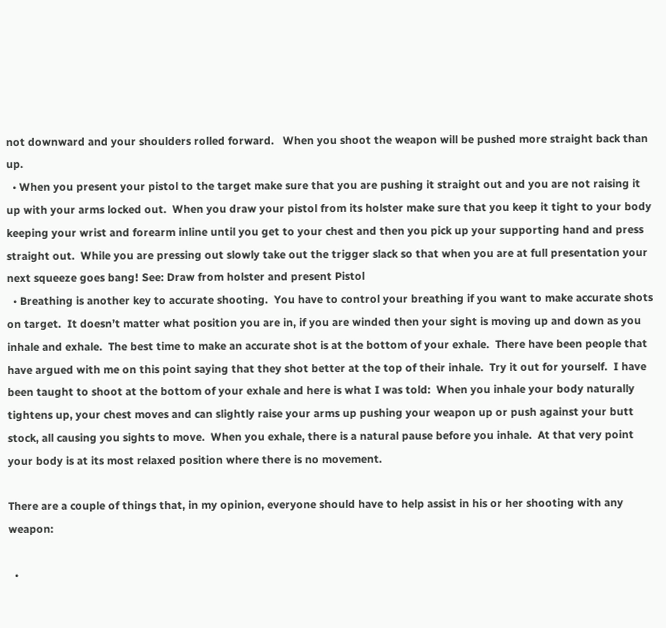not downward and your shoulders rolled forward.   When you shoot the weapon will be pushed more straight back than up.
  • When you present your pistol to the target make sure that you are pushing it straight out and you are not raising it up with your arms locked out.  When you draw your pistol from its holster make sure that you keep it tight to your body keeping your wrist and forearm inline until you get to your chest and then you pick up your supporting hand and press straight out.  While you are pressing out slowly take out the trigger slack so that when you are at full presentation your next squeeze goes bang! See: Draw from holster and present Pistol
  • Breathing is another key to accurate shooting.  You have to control your breathing if you want to make accurate shots on target.  It doesn’t matter what position you are in, if you are winded then your sight is moving up and down as you inhale and exhale.  The best time to make an accurate shot is at the bottom of your exhale.  There have been people that have argued with me on this point saying that they shot better at the top of their inhale.  Try it out for yourself.  I have been taught to shoot at the bottom of your exhale and here is what I was told:  When you inhale your body naturally tightens up, your chest moves and can slightly raise your arms up pushing your weapon up or push against your butt stock, all causing you sights to move.  When you exhale, there is a natural pause before you inhale.  At that very point your body is at its most relaxed position where there is no movement.

There are a couple of things that, in my opinion, everyone should have to help assist in his or her shooting with any weapon:

  •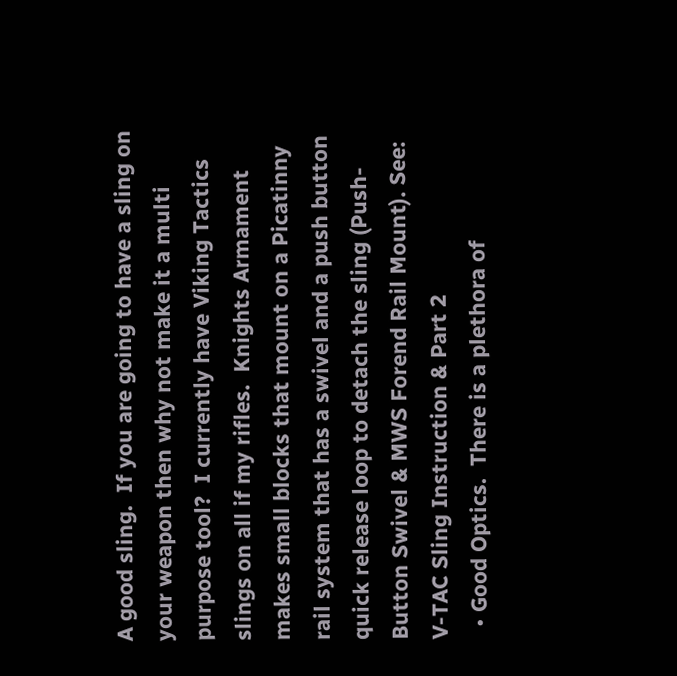A good sling.  If you are going to have a sling on your weapon then why not make it a multi purpose tool?  I currently have Viking Tactics slings on all if my rifles.  Knights Armament makes small blocks that mount on a Picatinny rail system that has a swivel and a push button quick release loop to detach the sling (Push-Button Swivel & MWS Forend Rail Mount). See: V-TAC Sling Instruction & Part 2
  • Good Optics.  There is a plethora of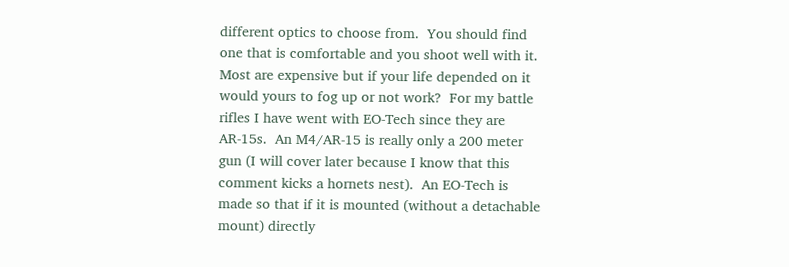different optics to choose from.  You should find one that is comfortable and you shoot well with it.  Most are expensive but if your life depended on it would yours to fog up or not work?  For my battle rifles I have went with EO-Tech since they are AR-15s.  An M4/AR-15 is really only a 200 meter gun (I will cover later because I know that this comment kicks a hornets nest).  An EO-Tech is made so that if it is mounted (without a detachable mount) directly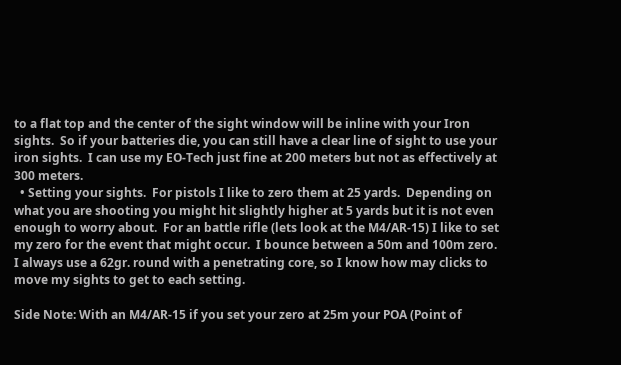to a flat top and the center of the sight window will be inline with your Iron sights.  So if your batteries die, you can still have a clear line of sight to use your iron sights.  I can use my EO-Tech just fine at 200 meters but not as effectively at 300 meters.
  • Setting your sights.  For pistols I like to zero them at 25 yards.  Depending on what you are shooting you might hit slightly higher at 5 yards but it is not even enough to worry about.  For an battle rifle (lets look at the M4/AR-15) I like to set my zero for the event that might occur.  I bounce between a 50m and 100m zero.  I always use a 62gr. round with a penetrating core, so I know how may clicks to move my sights to get to each setting.

Side Note: With an M4/AR-15 if you set your zero at 25m your POA (Point of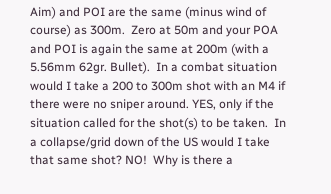Aim) and POI are the same (minus wind of course) as 300m.  Zero at 50m and your POA and POI is again the same at 200m (with a 5.56mm 62gr. Bullet).  In a combat situation would I take a 200 to 300m shot with an M4 if there were no sniper around. YES, only if the situation called for the shot(s) to be taken.  In a collapse/grid down of the US would I take that same shot? NO!  Why is there a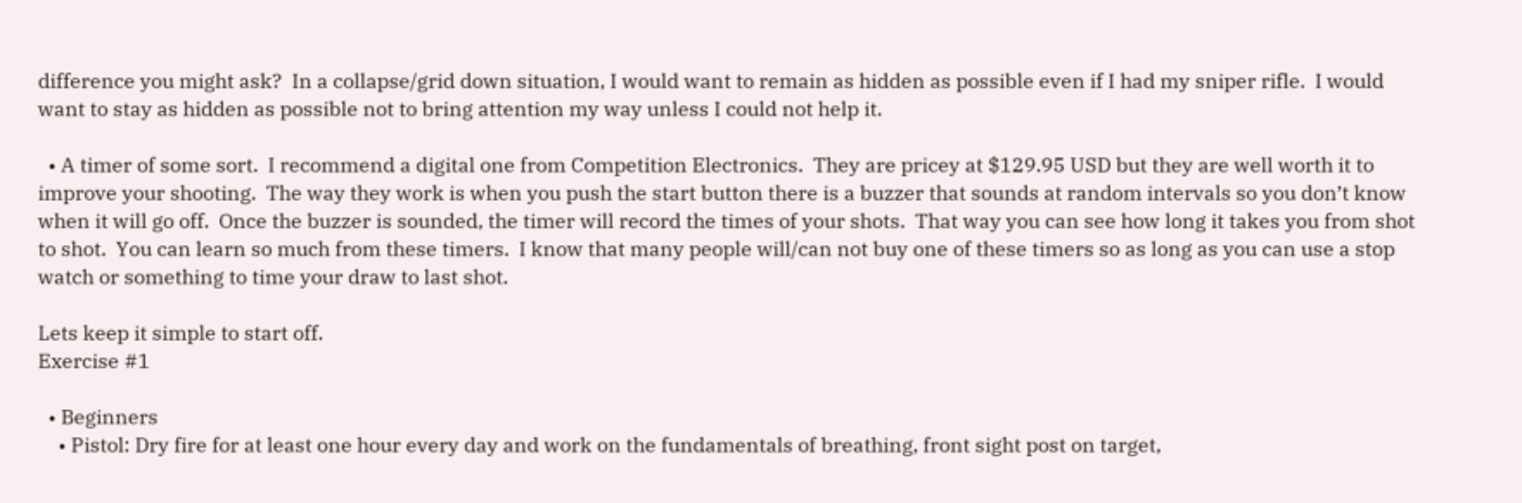difference you might ask?  In a collapse/grid down situation, I would want to remain as hidden as possible even if I had my sniper rifle.  I would want to stay as hidden as possible not to bring attention my way unless I could not help it.

  • A timer of some sort.  I recommend a digital one from Competition Electronics.  They are pricey at $129.95 USD but they are well worth it to improve your shooting.  The way they work is when you push the start button there is a buzzer that sounds at random intervals so you don’t know when it will go off.  Once the buzzer is sounded, the timer will record the times of your shots.  That way you can see how long it takes you from shot to shot.  You can learn so much from these timers.  I know that many people will/can not buy one of these timers so as long as you can use a stop watch or something to time your draw to last shot.

Lets keep it simple to start off.
Exercise #1

  • Beginners
    • Pistol: Dry fire for at least one hour every day and work on the fundamentals of breathing, front sight post on target,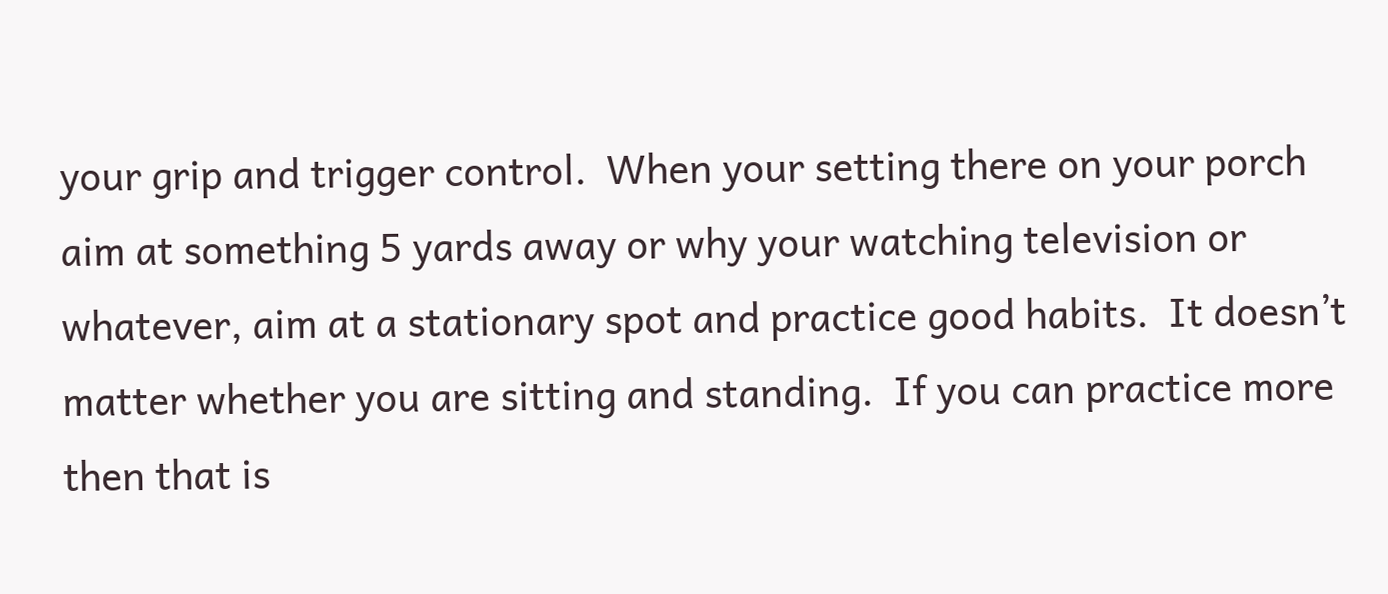your grip and trigger control.  When your setting there on your porch aim at something 5 yards away or why your watching television or whatever, aim at a stationary spot and practice good habits.  It doesn’t matter whether you are sitting and standing.  If you can practice more then that is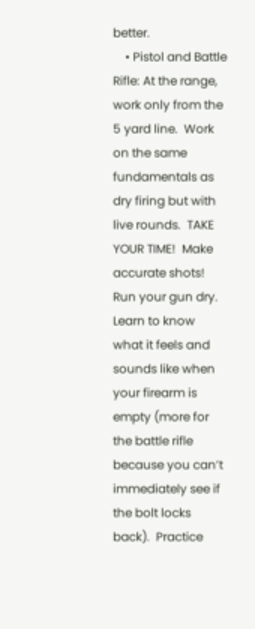better.
    • Pistol and Battle Rifle: At the range, work only from the 5 yard line.  Work on the same fundamentals as dry firing but with live rounds.  TAKE YOUR TIME!  Make accurate shots!  Run your gun dry.  Learn to know what it feels and sounds like when your firearm is empty (more for the battle rifle because you can’t immediately see if the bolt locks back).  Practice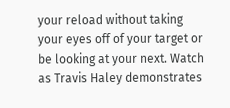your reload without taking your eyes off of your target or be looking at your next. Watch as Travis Haley demonstrates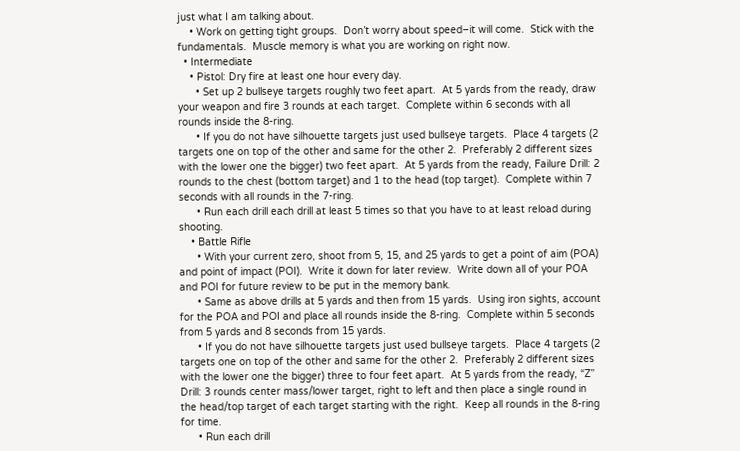just what I am talking about.
    • Work on getting tight groups.  Don’t worry about speed–it will come.  Stick with the fundamentals.  Muscle memory is what you are working on right now.
  • Intermediate
    • Pistol: Dry fire at least one hour every day.
      • Set up 2 bullseye targets roughly two feet apart.  At 5 yards from the ready, draw your weapon and fire 3 rounds at each target.  Complete within 6 seconds with all rounds inside the 8-ring.
      • If you do not have silhouette targets just used bullseye targets.  Place 4 targets (2 targets one on top of the other and same for the other 2.  Preferably 2 different sizes with the lower one the bigger) two feet apart.  At 5 yards from the ready, Failure Drill: 2 rounds to the chest (bottom target) and 1 to the head (top target).  Complete within 7 seconds with all rounds in the 7-ring.
      • Run each drill each drill at least 5 times so that you have to at least reload during shooting.
    • Battle Rifle
      • With your current zero, shoot from 5, 15, and 25 yards to get a point of aim (POA) and point of impact (POI).  Write it down for later review.  Write down all of your POA and POI for future review to be put in the memory bank.
      • Same as above drills at 5 yards and then from 15 yards.  Using iron sights, account for the POA and POI and place all rounds inside the 8-ring.  Complete within 5 seconds from 5 yards and 8 seconds from 15 yards.
      • If you do not have silhouette targets just used bullseye targets.  Place 4 targets (2 targets one on top of the other and same for the other 2.  Preferably 2 different sizes with the lower one the bigger) three to four feet apart.  At 5 yards from the ready, “Z” Drill: 3 rounds center mass/lower target, right to left and then place a single round in the head/top target of each target starting with the right.  Keep all rounds in the 8-ring for time.
      • Run each drill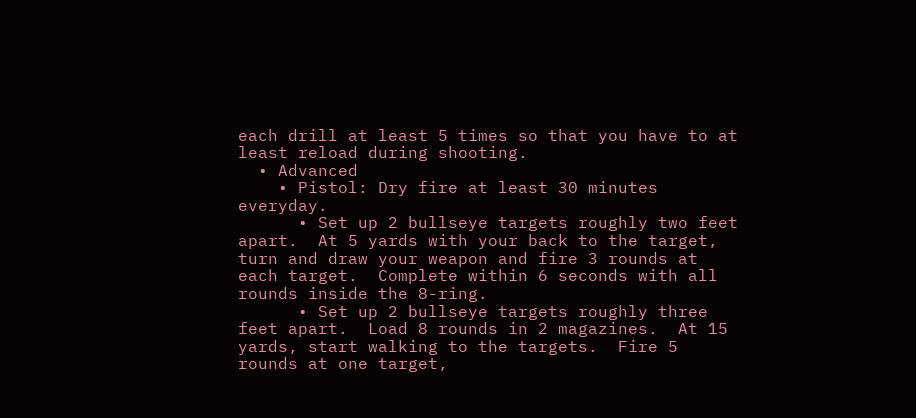each drill at least 5 times so that you have to at least reload during shooting.
  • Advanced
    • Pistol: Dry fire at least 30 minutes everyday.
      • Set up 2 bullseye targets roughly two feet apart.  At 5 yards with your back to the target, turn and draw your weapon and fire 3 rounds at each target.  Complete within 6 seconds with all rounds inside the 8-ring.
      • Set up 2 bullseye targets roughly three feet apart.  Load 8 rounds in 2 magazines.  At 15 yards, start walking to the targets.  Fire 5 rounds at one target,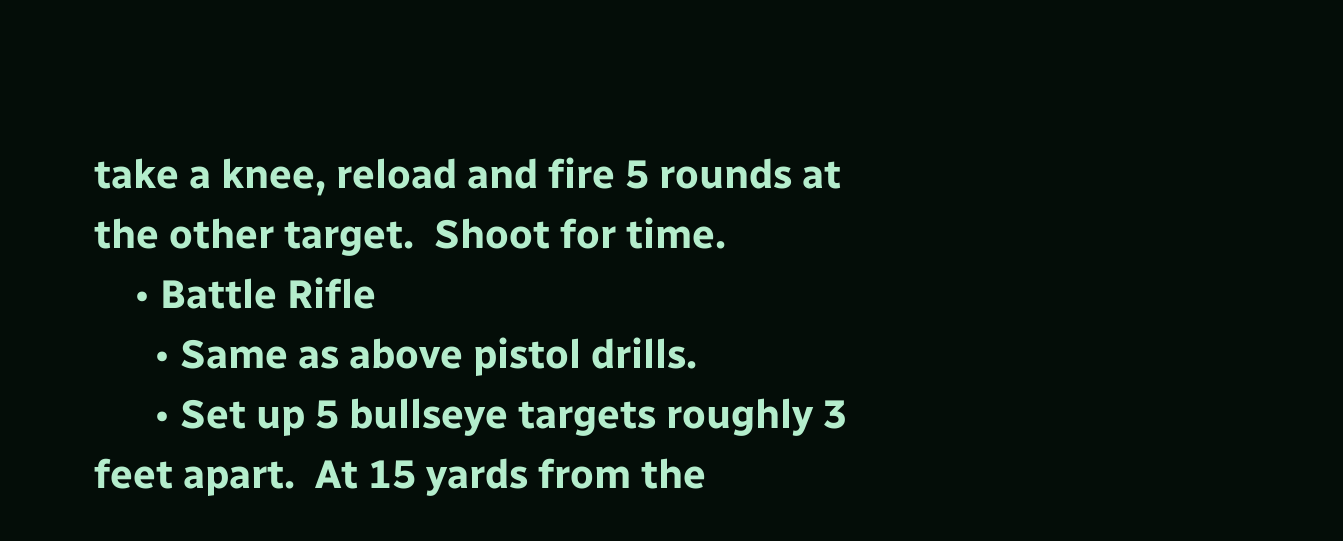take a knee, reload and fire 5 rounds at the other target.  Shoot for time.
    • Battle Rifle
      • Same as above pistol drills.
      • Set up 5 bullseye targets roughly 3 feet apart.  At 15 yards from the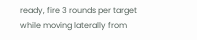ready, fire 3 rounds per target while moving laterally from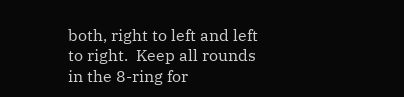both, right to left and left to right.  Keep all rounds in the 8-ring for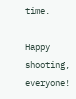time.

Happy shooting, everyone!